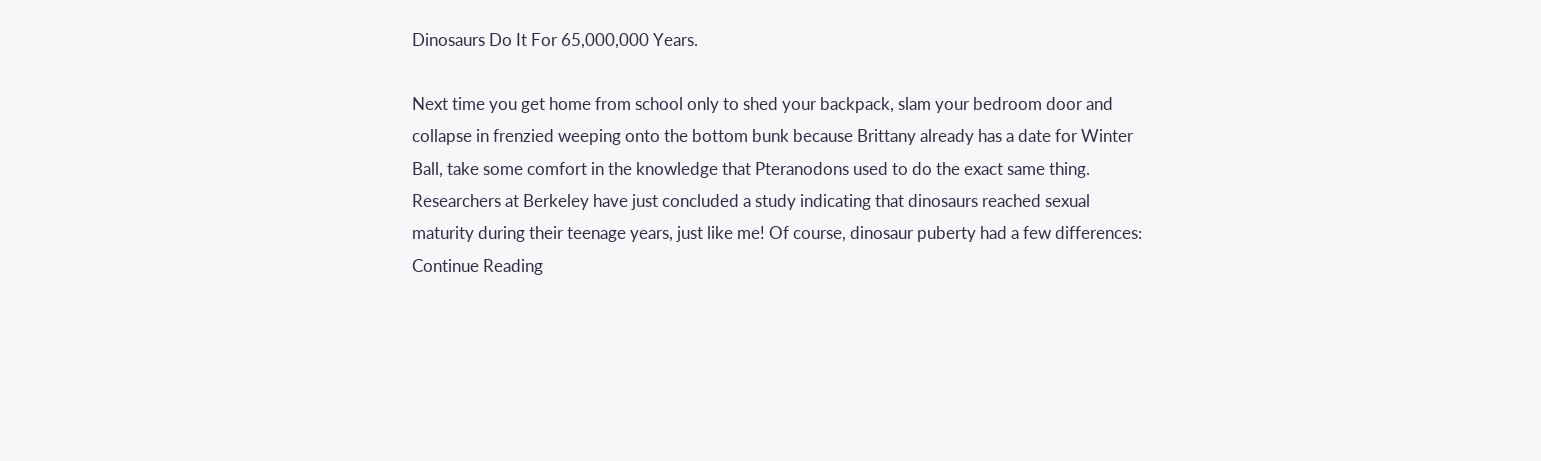Dinosaurs Do It For 65,000,000 Years.

Next time you get home from school only to shed your backpack, slam your bedroom door and collapse in frenzied weeping onto the bottom bunk because Brittany already has a date for Winter Ball, take some comfort in the knowledge that Pteranodons used to do the exact same thing. Researchers at Berkeley have just concluded a study indicating that dinosaurs reached sexual maturity during their teenage years, just like me! Of course, dinosaur puberty had a few differences:
Continue Reading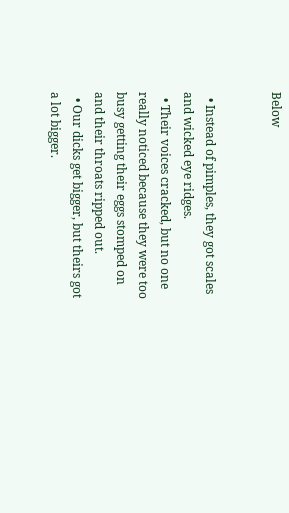Below


  • Instead of pimples, they got scales and wicked eye ridges.
  • Their voices cracked, but no one really noticed because they were too busy getting their eggs stomped on and their throats ripped out.
  • Our dicks get bigger, but theirs got a lot bigger.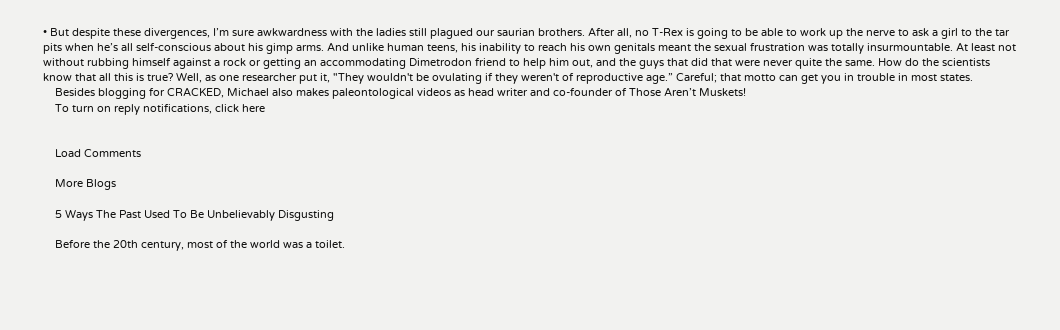• But despite these divergences, I’m sure awkwardness with the ladies still plagued our saurian brothers. After all, no T-Rex is going to be able to work up the nerve to ask a girl to the tar pits when he’s all self-conscious about his gimp arms. And unlike human teens, his inability to reach his own genitals meant the sexual frustration was totally insurmountable. At least not without rubbing himself against a rock or getting an accommodating Dimetrodon friend to help him out, and the guys that did that were never quite the same. How do the scientists know that all this is true? Well, as one researcher put it, "They wouldn't be ovulating if they weren't of reproductive age.” Careful; that motto can get you in trouble in most states.
    Besides blogging for CRACKED, Michael also makes paleontological videos as head writer and co-founder of Those Aren’t Muskets!
    To turn on reply notifications, click here


    Load Comments

    More Blogs

    5 Ways The Past Used To Be Unbelievably Disgusting

    Before the 20th century, most of the world was a toilet.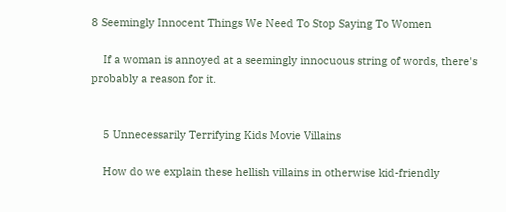8 Seemingly Innocent Things We Need To Stop Saying To Women

    If a woman is annoyed at a seemingly innocuous string of words, there's probably a reason for it.


    5 Unnecessarily Terrifying Kids Movie Villains

    How do we explain these hellish villains in otherwise kid-friendly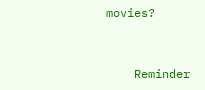movies?


    Reminder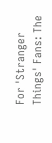For 'Stranger Things' Fans: The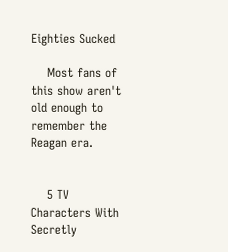Eighties Sucked

    Most fans of this show aren't old enough to remember the Reagan era.


    5 TV Characters With Secretly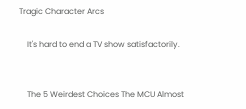Tragic Character Arcs

    It's hard to end a TV show satisfactorily.


    The 5 Weirdest Choices The MCU Almost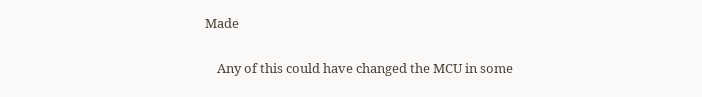Made

    Any of this could have changed the MCU in some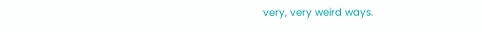very, very weird ways.